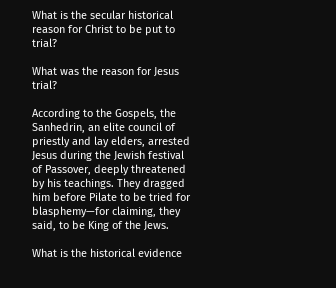What is the secular historical reason for Christ to be put to trial?

What was the reason for Jesus trial?

According to the Gospels, the Sanhedrin, an elite council of priestly and lay elders, arrested Jesus during the Jewish festival of Passover, deeply threatened by his teachings. They dragged him before Pilate to be tried for blasphemy—for claiming, they said, to be King of the Jews.

What is the historical evidence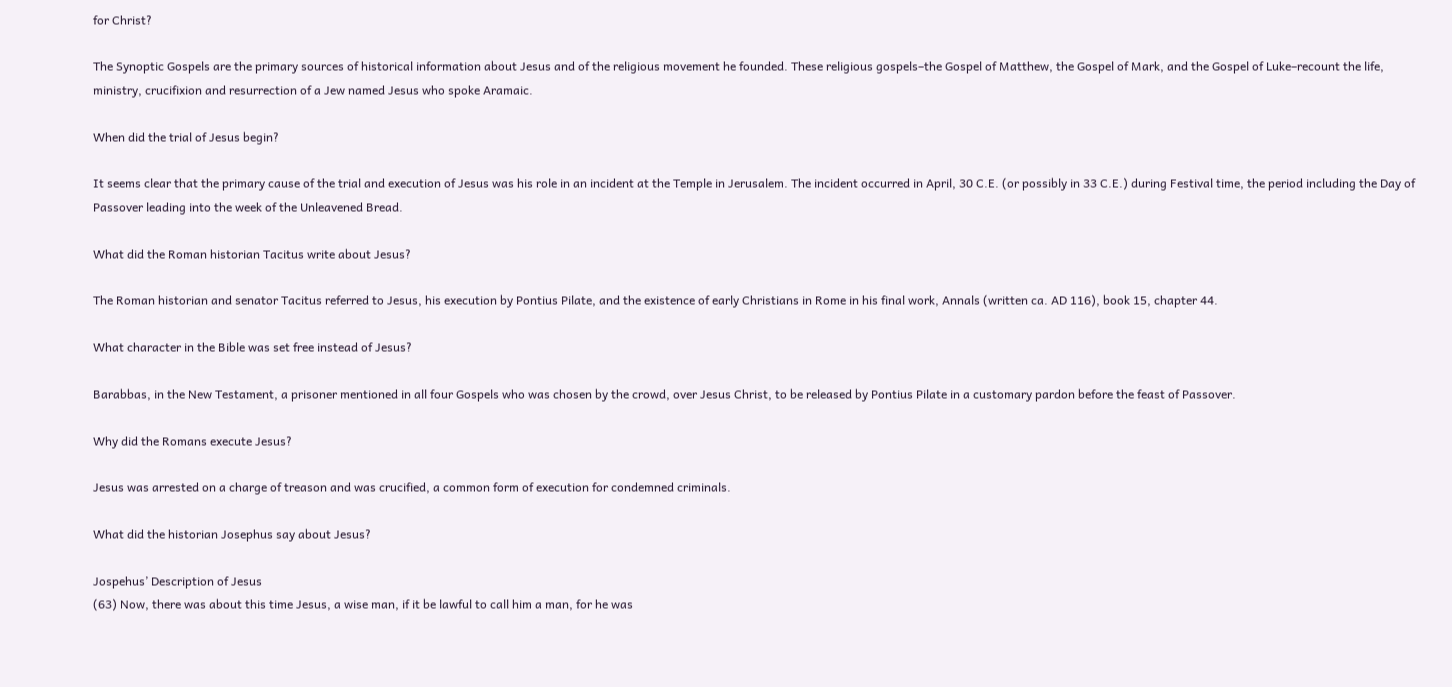for Christ?

The Synoptic Gospels are the primary sources of historical information about Jesus and of the religious movement he founded. These religious gospels–the Gospel of Matthew, the Gospel of Mark, and the Gospel of Luke–recount the life, ministry, crucifixion and resurrection of a Jew named Jesus who spoke Aramaic.

When did the trial of Jesus begin?

It seems clear that the primary cause of the trial and execution of Jesus was his role in an incident at the Temple in Jerusalem. The incident occurred in April, 30 C.E. (or possibly in 33 C.E.) during Festival time, the period including the Day of Passover leading into the week of the Unleavened Bread.

What did the Roman historian Tacitus write about Jesus?

The Roman historian and senator Tacitus referred to Jesus, his execution by Pontius Pilate, and the existence of early Christians in Rome in his final work, Annals (written ca. AD 116), book 15, chapter 44.

What character in the Bible was set free instead of Jesus?

Barabbas, in the New Testament, a prisoner mentioned in all four Gospels who was chosen by the crowd, over Jesus Christ, to be released by Pontius Pilate in a customary pardon before the feast of Passover.

Why did the Romans execute Jesus?

Jesus was arrested on a charge of treason and was crucified, a common form of execution for condemned criminals.

What did the historian Josephus say about Jesus?

Jospehus’ Description of Jesus
(63) Now, there was about this time Jesus, a wise man, if it be lawful to call him a man, for he was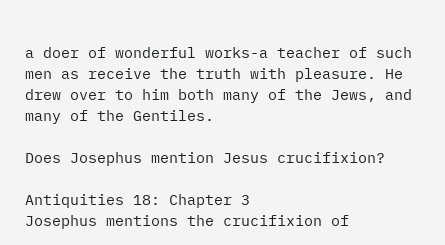a doer of wonderful works-a teacher of such men as receive the truth with pleasure. He drew over to him both many of the Jews, and many of the Gentiles.

Does Josephus mention Jesus crucifixion?

Antiquities 18: Chapter 3
Josephus mentions the crucifixion of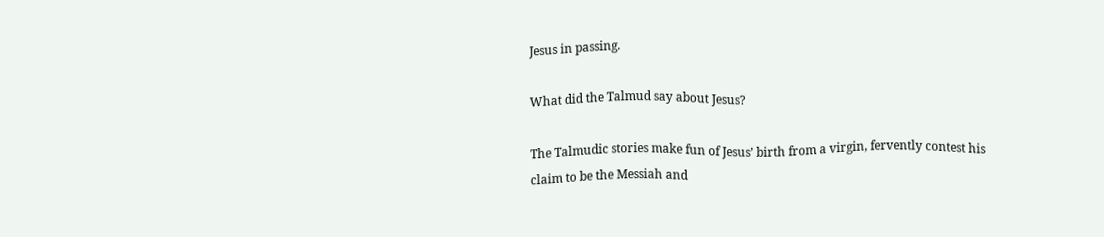Jesus in passing.

What did the Talmud say about Jesus?

The Talmudic stories make fun of Jesus’ birth from a virgin, fervently contest his claim to be the Messiah and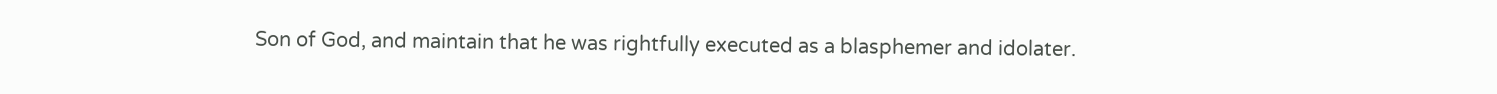Son of God, and maintain that he was rightfully executed as a blasphemer and idolater.